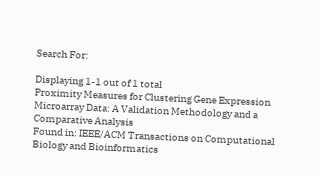Search For:

Displaying 1-1 out of 1 total
Proximity Measures for Clustering Gene Expression Microarray Data: A Validation Methodology and a Comparative Analysis
Found in: IEEE/ACM Transactions on Computational Biology and Bioinformatics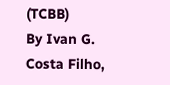(TCBB)
By Ivan G. Costa Filho,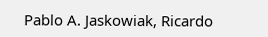Pablo A. Jaskowiak, Ricardo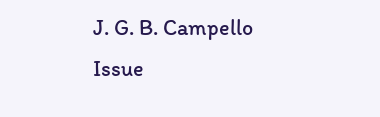J. G. B. Campello
Issue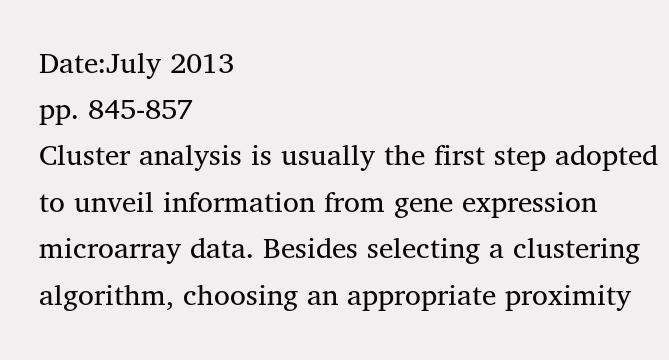Date:July 2013
pp. 845-857
Cluster analysis is usually the first step adopted to unveil information from gene expression microarray data. Besides selecting a clustering algorithm, choosing an appropriate proximity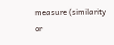measure (similarity or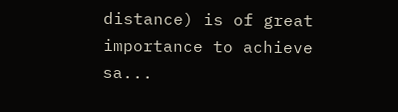distance) is of great importance to achieve sa...